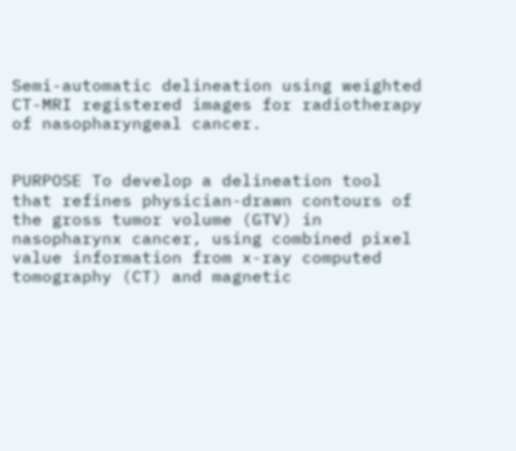Semi-automatic delineation using weighted CT-MRI registered images for radiotherapy of nasopharyngeal cancer.


PURPOSE To develop a delineation tool that refines physician-drawn contours of the gross tumor volume (GTV) in nasopharynx cancer, using combined pixel value information from x-ray computed tomography (CT) and magnetic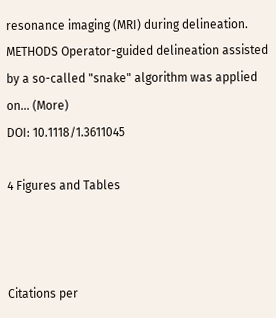resonance imaging (MRI) during delineation. METHODS Operator-guided delineation assisted by a so-called "snake" algorithm was applied on… (More)
DOI: 10.1118/1.3611045

4 Figures and Tables



Citations per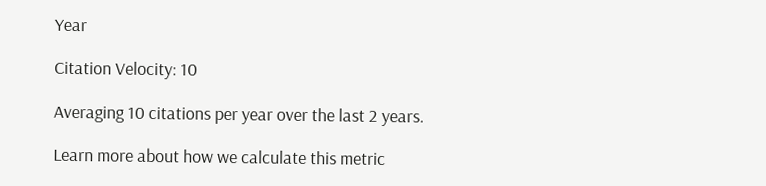Year

Citation Velocity: 10

Averaging 10 citations per year over the last 2 years.

Learn more about how we calculate this metric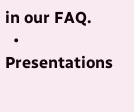in our FAQ.
  • Presentations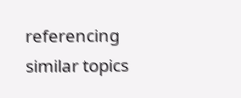referencing similar topics